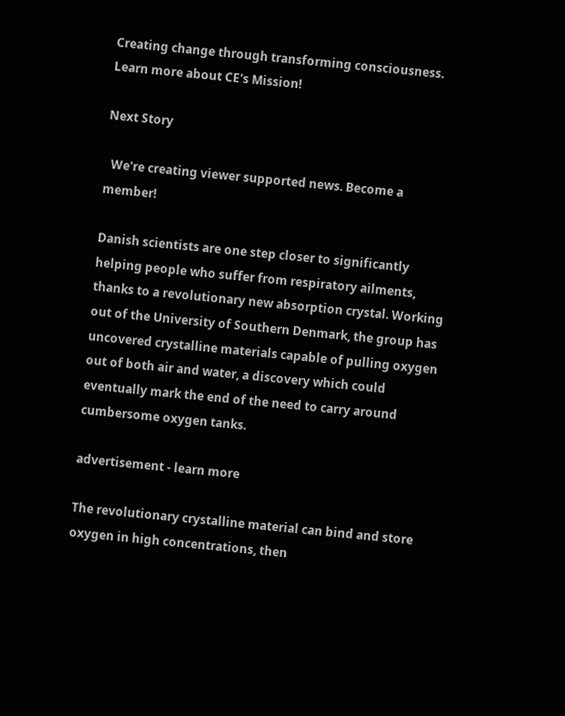Creating change through transforming consciousness. Learn more about CE's Mission!

Next Story

  We're creating viewer supported news. Become a member!

Danish scientists are one step closer to significantly helping people who suffer from respiratory ailments, thanks to a revolutionary new absorption crystal. Working out of the University of Southern Denmark, the group has uncovered crystalline materials capable of pulling oxygen out of both air and water, a discovery which could eventually mark the end of the need to carry around cumbersome oxygen tanks.

advertisement - learn more

The revolutionary crystalline material can bind and store oxygen in high concentrations, then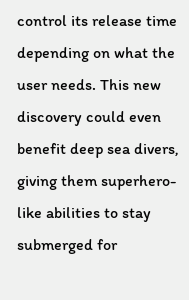control its release time depending on what the user needs. This new discovery could even benefit deep sea divers, giving them superhero-like abilities to stay submerged for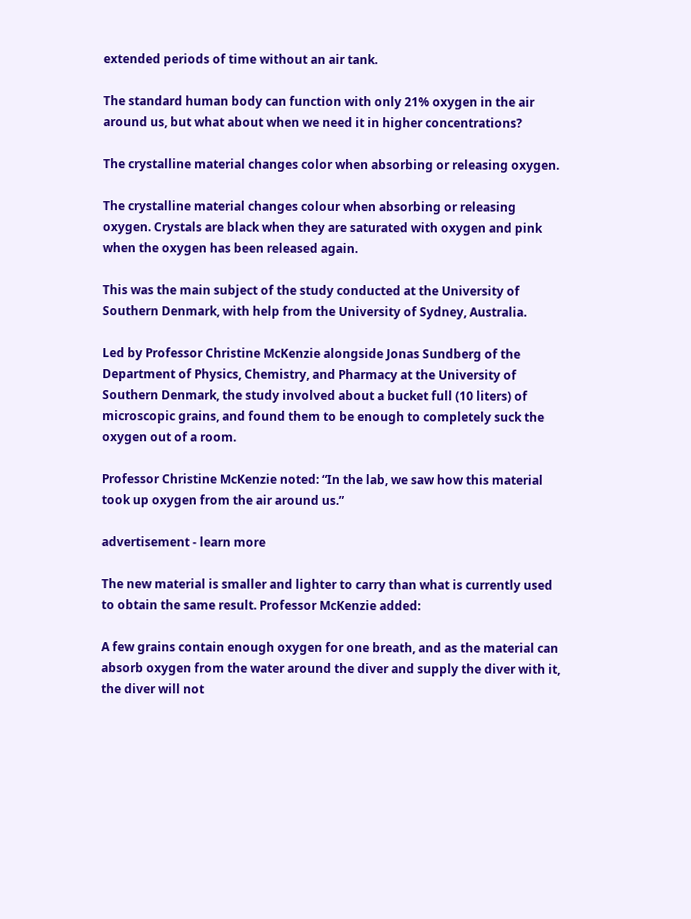extended periods of time without an air tank.

The standard human body can function with only 21% oxygen in the air around us, but what about when we need it in higher concentrations?

The crystalline material changes color when absorbing or releasing oxygen.

The crystalline material changes colour when absorbing or releasing oxygen. Crystals are black when they are saturated with oxygen and pink when the oxygen has been released again.

This was the main subject of the study conducted at the University of Southern Denmark, with help from the University of Sydney, Australia.

Led by Professor Christine McKenzie alongside Jonas Sundberg of the Department of Physics, Chemistry, and Pharmacy at the University of Southern Denmark, the study involved about a bucket full (10 liters) of microscopic grains, and found them to be enough to completely suck the oxygen out of a room.

Professor Christine McKenzie noted: “In the lab, we saw how this material took up oxygen from the air around us.”

advertisement - learn more

The new material is smaller and lighter to carry than what is currently used to obtain the same result. Professor McKenzie added:

A few grains contain enough oxygen for one breath, and as the material can absorb oxygen from the water around the diver and supply the diver with it, the diver will not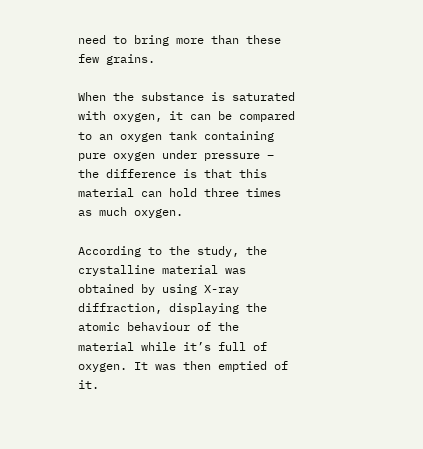need to bring more than these few grains.

When the substance is saturated with oxygen, it can be compared to an oxygen tank containing pure oxygen under pressure – the difference is that this material can hold three times as much oxygen.

According to the study, the crystalline material was obtained by using X-ray diffraction, displaying the atomic behaviour of the material while it’s full of oxygen. It was then emptied of it.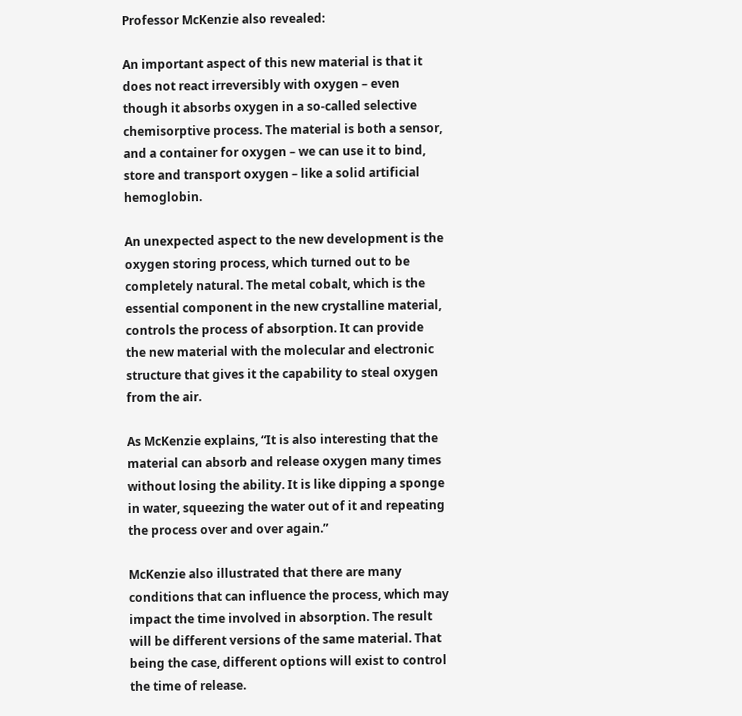Professor McKenzie also revealed:

An important aspect of this new material is that it does not react irreversibly with oxygen – even though it absorbs oxygen in a so-called selective chemisorptive process. The material is both a sensor, and a container for oxygen – we can use it to bind, store and transport oxygen – like a solid artificial hemoglobin.

An unexpected aspect to the new development is the oxygen storing process, which turned out to be completely natural. The metal cobalt, which is the essential component in the new crystalline material, controls the process of absorption. It can provide the new material with the molecular and electronic structure that gives it the capability to steal oxygen from the air.

As McKenzie explains, “It is also interesting that the material can absorb and release oxygen many times without losing the ability. It is like dipping a sponge in water, squeezing the water out of it and repeating the process over and over again.”

McKenzie also illustrated that there are many conditions that can influence the process, which may impact the time involved in absorption. The result will be different versions of the same material. That being the case, different options will exist to control the time of release.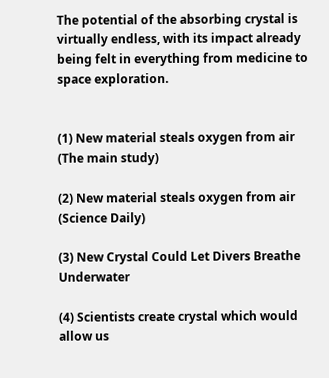The potential of the absorbing crystal is virtually endless, with its impact already being felt in everything from medicine to space exploration.


(1) New material steals oxygen from air (The main study)

(2) New material steals oxygen from air (Science Daily)

(3) New Crystal Could Let Divers Breathe Underwater

(4) Scientists create crystal which would allow us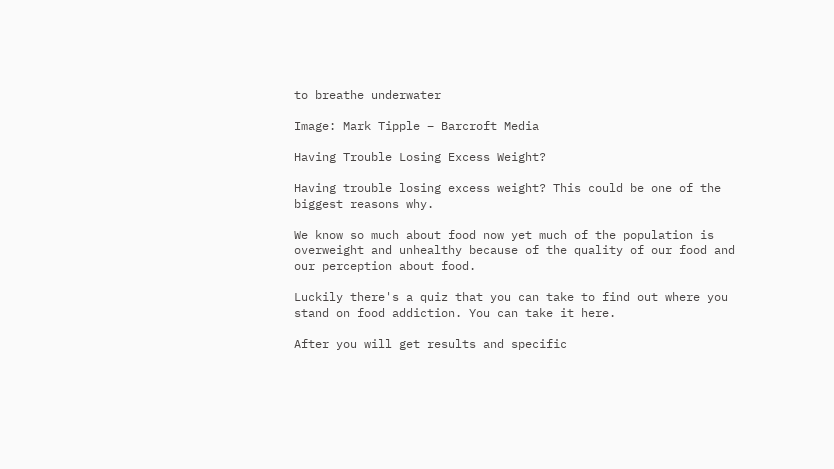to breathe underwater

Image: Mark Tipple – Barcroft Media

Having Trouble Losing Excess Weight?

Having trouble losing excess weight? This could be one of the biggest reasons why.

We know so much about food now yet much of the population is overweight and unhealthy because of the quality of our food and our perception about food.

Luckily there's a quiz that you can take to find out where you stand on food addiction. You can take it here.

After you will get results and specific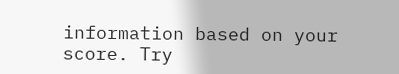information based on your score. Try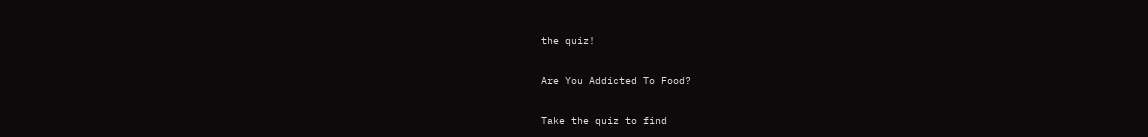the quiz!

Are You Addicted To Food?

Take the quiz to find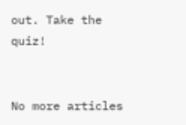out. Take the quiz!


No more articles